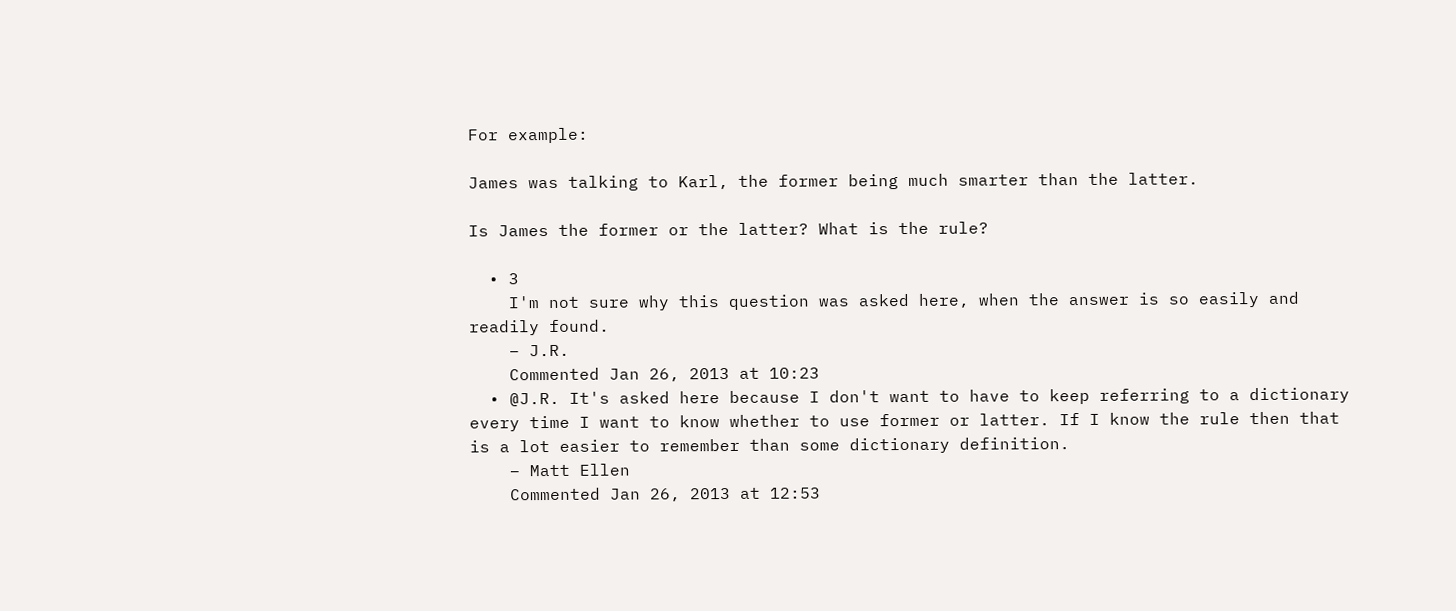For example:

James was talking to Karl, the former being much smarter than the latter.

Is James the former or the latter? What is the rule?

  • 3
    I'm not sure why this question was asked here, when the answer is so easily and readily found.
    – J.R.
    Commented Jan 26, 2013 at 10:23
  • @J.R. It's asked here because I don't want to have to keep referring to a dictionary every time I want to know whether to use former or latter. If I know the rule then that is a lot easier to remember than some dictionary definition.
    – Matt Ellen
    Commented Jan 26, 2013 at 12:53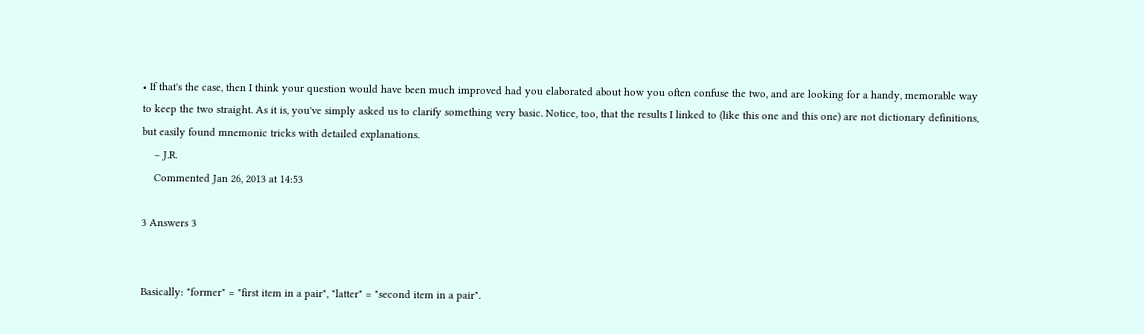• If that's the case, then I think your question would have been much improved had you elaborated about how you often confuse the two, and are looking for a handy, memorable way to keep the two straight. As it is, you've simply asked us to clarify something very basic. Notice, too, that the results I linked to (like this one and this one) are not dictionary definitions, but easily found mnemonic tricks with detailed explanations.
    – J.R.
    Commented Jan 26, 2013 at 14:53

3 Answers 3


Basically: "former" = "first item in a pair", "latter" = "second item in a pair".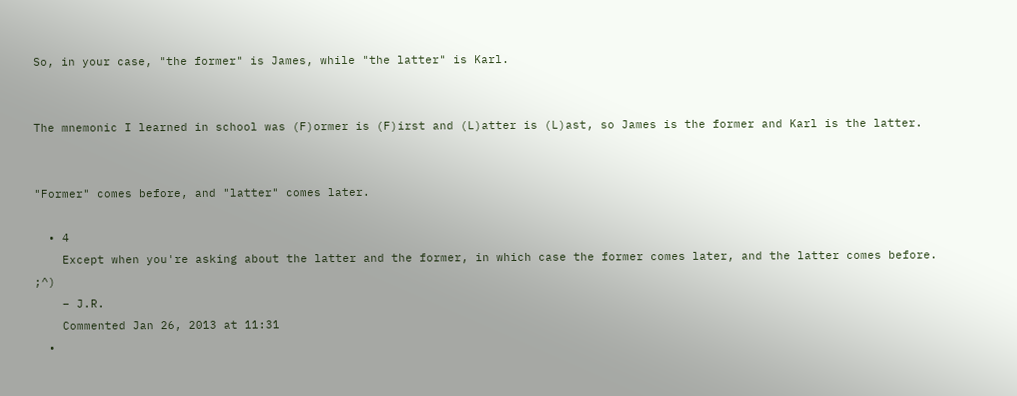So, in your case, "the former" is James, while "the latter" is Karl.


The mnemonic I learned in school was (F)ormer is (F)irst and (L)atter is (L)ast, so James is the former and Karl is the latter.


"Former" comes before, and "latter" comes later.

  • 4
    Except when you're asking about the latter and the former, in which case the former comes later, and the latter comes before. ;^)
    – J.R.
    Commented Jan 26, 2013 at 11:31
  •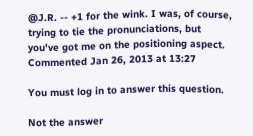@J.R. -- +1 for the wink. I was, of course, trying to tie the pronunciations, but you've got me on the positioning aspect. Commented Jan 26, 2013 at 13:27

You must log in to answer this question.

Not the answer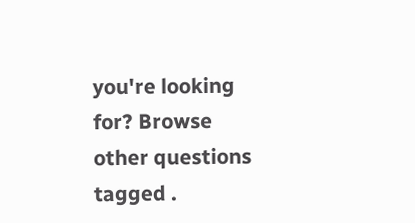you're looking for? Browse other questions tagged .